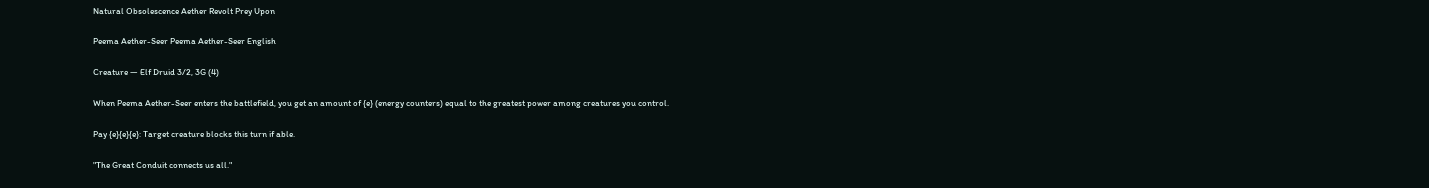Natural Obsolescence Aether Revolt Prey Upon

Peema Aether-Seer Peema Aether-Seer English

Creature — Elf Druid 3/2, 3G (4)

When Peema Aether-Seer enters the battlefield, you get an amount of {e} (energy counters) equal to the greatest power among creatures you control.

Pay {e}{e}{e}: Target creature blocks this turn if able.

"The Great Conduit connects us all."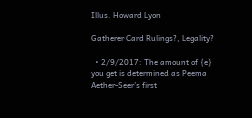Illus. Howard Lyon

Gatherer Card Rulings?, Legality?

  • 2/9/2017: The amount of {e} you get is determined as Peema Aether-Seer’s first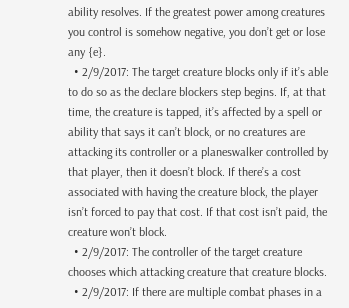ability resolves. If the greatest power among creatures you control is somehow negative, you don’t get or lose any {e}.
  • 2/9/2017: The target creature blocks only if it’s able to do so as the declare blockers step begins. If, at that time, the creature is tapped, it’s affected by a spell or ability that says it can’t block, or no creatures are attacking its controller or a planeswalker controlled by that player, then it doesn’t block. If there’s a cost associated with having the creature block, the player isn’t forced to pay that cost. If that cost isn’t paid, the creature won’t block.
  • 2/9/2017: The controller of the target creature chooses which attacking creature that creature blocks.
  • 2/9/2017: If there are multiple combat phases in a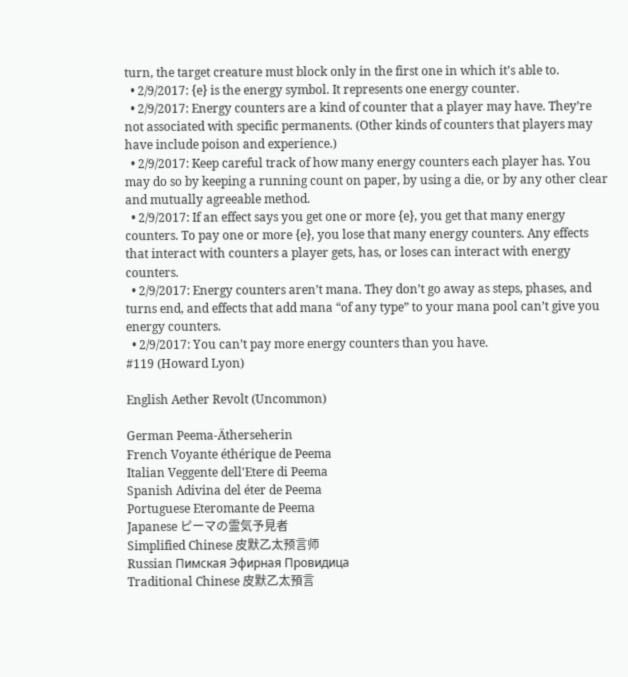turn, the target creature must block only in the first one in which it’s able to.
  • 2/9/2017: {e} is the energy symbol. It represents one energy counter.
  • 2/9/2017: Energy counters are a kind of counter that a player may have. They’re not associated with specific permanents. (Other kinds of counters that players may have include poison and experience.)
  • 2/9/2017: Keep careful track of how many energy counters each player has. You may do so by keeping a running count on paper, by using a die, or by any other clear and mutually agreeable method.
  • 2/9/2017: If an effect says you get one or more {e}, you get that many energy counters. To pay one or more {e}, you lose that many energy counters. Any effects that interact with counters a player gets, has, or loses can interact with energy counters.
  • 2/9/2017: Energy counters aren’t mana. They don’t go away as steps, phases, and turns end, and effects that add mana “of any type” to your mana pool can’t give you energy counters.
  • 2/9/2017: You can’t pay more energy counters than you have.
#119 (Howard Lyon)

English Aether Revolt (Uncommon)

German Peema-Ätherseherin
French Voyante éthérique de Peema
Italian Veggente dell'Etere di Peema
Spanish Adivina del éter de Peema
Portuguese Eteromante de Peema
Japanese ピーマの霊気予見者
Simplified Chinese 皮默乙太预言师
Russian Пимская Эфирная Провидица
Traditional Chinese 皮默乙太預言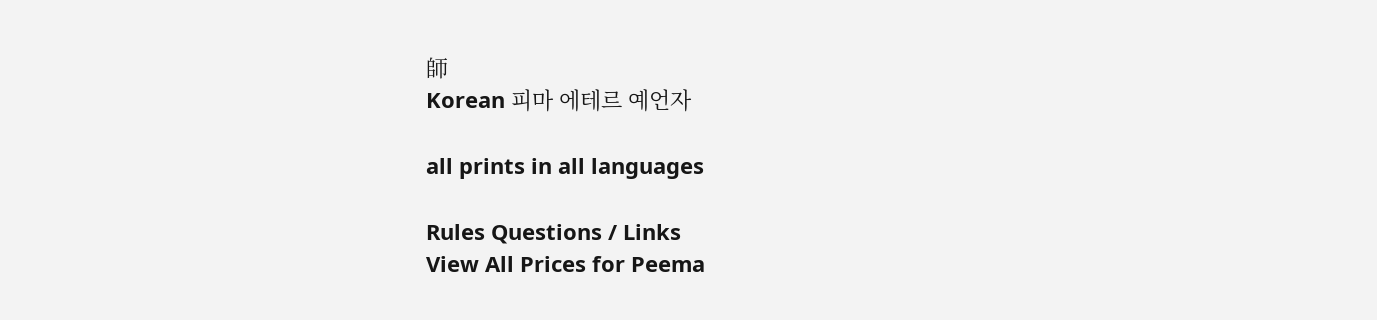師
Korean 피마 에테르 예언자

all prints in all languages

Rules Questions / Links
View All Prices for Peema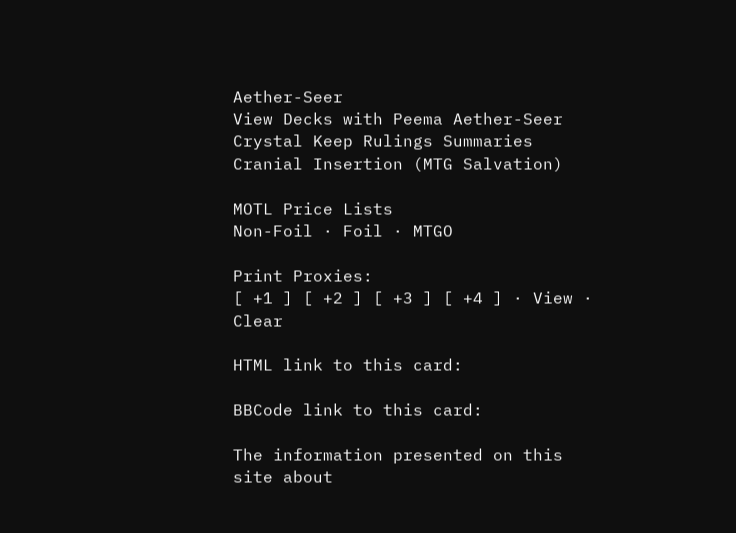Aether-Seer
View Decks with Peema Aether-Seer
Crystal Keep Rulings Summaries
Cranial Insertion (MTG Salvation)

MOTL Price Lists
Non-Foil · Foil · MTGO

Print Proxies:
[ +1 ] [ +2 ] [ +3 ] [ +4 ] · View · Clear

HTML link to this card:

BBCode link to this card:

The information presented on this site about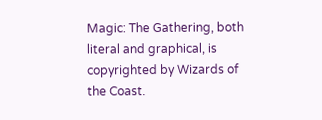Magic: The Gathering, both literal and graphical, is copyrighted by Wizards of the Coast.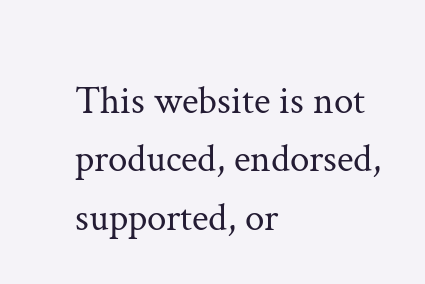This website is not produced, endorsed, supported, or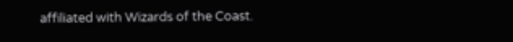affiliated with Wizards of the Coast.